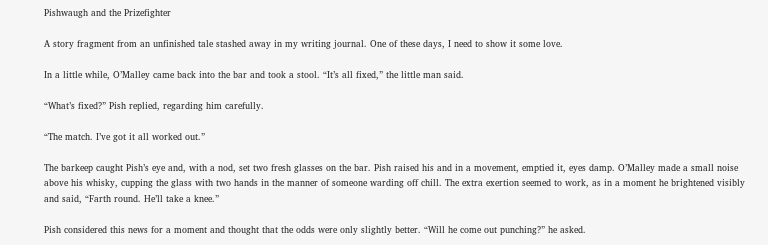Pishwaugh and the Prizefighter

A story fragment from an unfinished tale stashed away in my writing journal. One of these days, I need to show it some love.

In a little while, O’Malley came back into the bar and took a stool. “It’s all fixed,” the little man said.

“What’s fixed?” Pish replied, regarding him carefully.

“The match. I’ve got it all worked out.”

The barkeep caught Pish’s eye and, with a nod, set two fresh glasses on the bar. Pish raised his and in a movement, emptied it, eyes damp. O’Malley made a small noise above his whisky, cupping the glass with two hands in the manner of someone warding off chill. The extra exertion seemed to work, as in a moment he brightened visibly and said, “Farth round. He’ll take a knee.”

Pish considered this news for a moment and thought that the odds were only slightly better. “Will he come out punching?” he asked.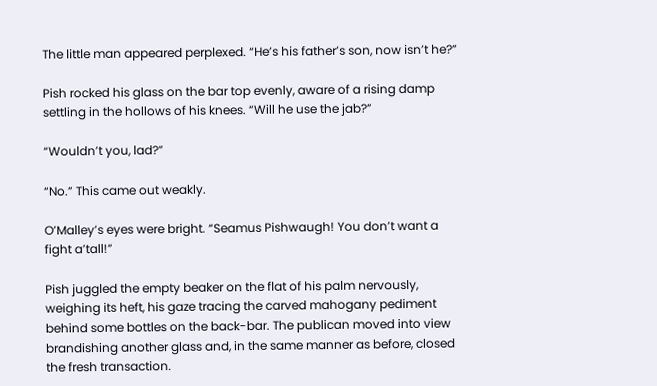The little man appeared perplexed. “He’s his father’s son, now isn’t he?”

Pish rocked his glass on the bar top evenly, aware of a rising damp settling in the hollows of his knees. “Will he use the jab?”

“Wouldn’t you, lad?”

“No.” This came out weakly.

O’Malley’s eyes were bright. “Seamus Pishwaugh! You don’t want a fight a’tall!”

Pish juggled the empty beaker on the flat of his palm nervously, weighing its heft, his gaze tracing the carved mahogany pediment behind some bottles on the back-bar. The publican moved into view brandishing another glass and, in the same manner as before, closed the fresh transaction.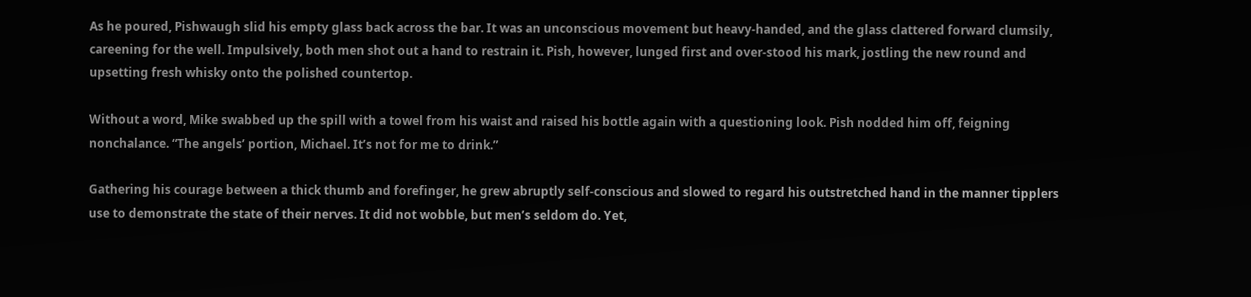As he poured, Pishwaugh slid his empty glass back across the bar. It was an unconscious movement but heavy-handed, and the glass clattered forward clumsily, careening for the well. Impulsively, both men shot out a hand to restrain it. Pish, however, lunged first and over-stood his mark, jostling the new round and upsetting fresh whisky onto the polished countertop.

Without a word, Mike swabbed up the spill with a towel from his waist and raised his bottle again with a questioning look. Pish nodded him off, feigning nonchalance. “The angels’ portion, Michael. It’s not for me to drink.”

Gathering his courage between a thick thumb and forefinger, he grew abruptly self-conscious and slowed to regard his outstretched hand in the manner tipplers use to demonstrate the state of their nerves. It did not wobble, but men’s seldom do. Yet,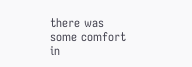there was some comfort in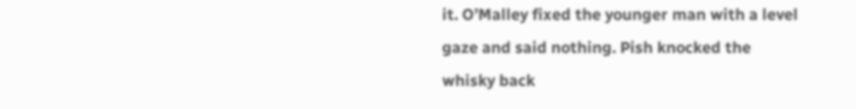it. O’Malley fixed the younger man with a level gaze and said nothing. Pish knocked the whisky back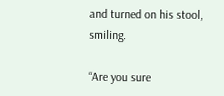and turned on his stool, smiling.

“Are you sure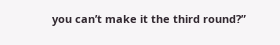you can’t make it the third round?”